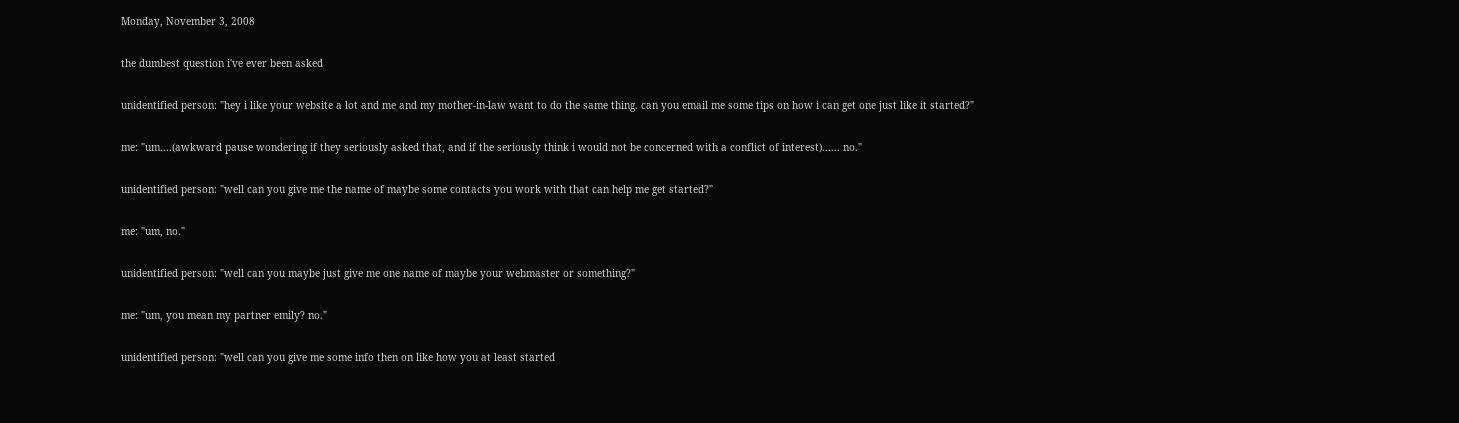Monday, November 3, 2008

the dumbest question i've ever been asked

unidentified person: "hey i like your website a lot and me and my mother-in-law want to do the same thing. can you email me some tips on how i can get one just like it started?"

me: "um....(awkward pause wondering if they seriously asked that, and if the seriously think i would not be concerned with a conflict of interest)...... no."

unidentified person: "well can you give me the name of maybe some contacts you work with that can help me get started?"

me: "um, no."

unidentified person: "well can you maybe just give me one name of maybe your webmaster or something?"

me: "um, you mean my partner emily? no."

unidentified person: "well can you give me some info then on like how you at least started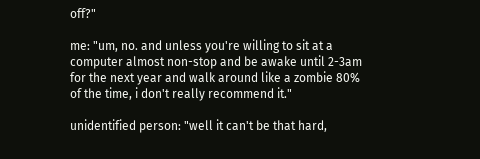off?"

me: "um, no. and unless you're willing to sit at a computer almost non-stop and be awake until 2-3am for the next year and walk around like a zombie 80% of the time, i don't really recommend it."

unidentified person: "well it can't be that hard,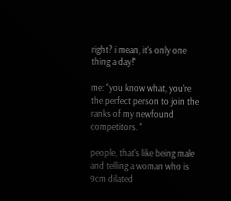right? i mean, it's only one thing a day!"

me: "you know what, you're the perfect person to join the ranks of my newfound competitors. "

people, that's like being male and telling a woman who is 9cm dilated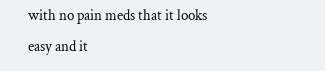with no pain meds that it looks easy and it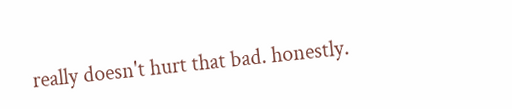really doesn't hurt that bad. honestly.